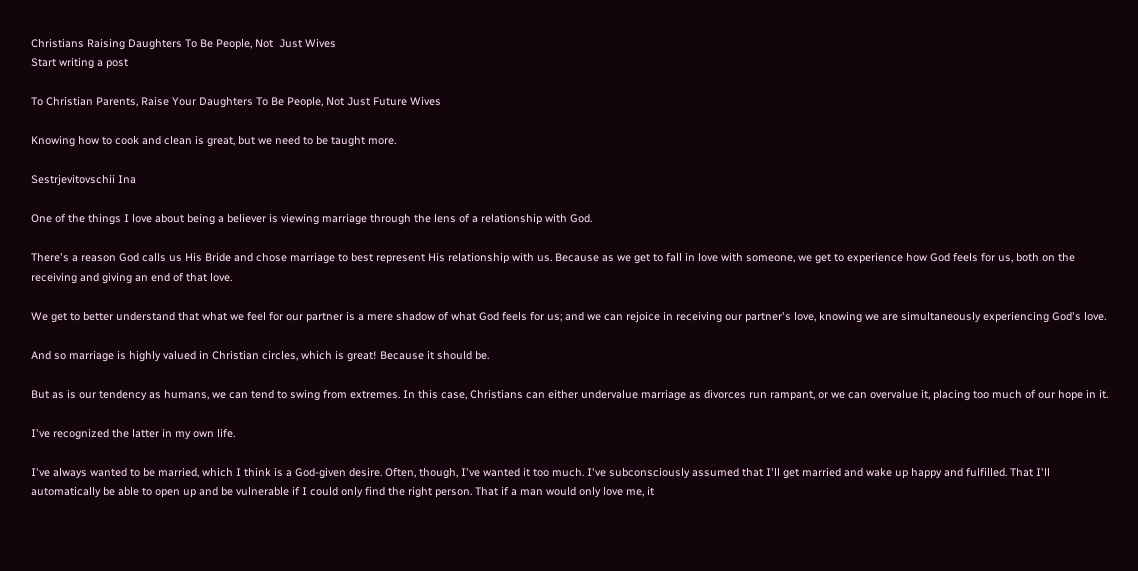Christians Raising Daughters To Be People, Not  Just Wives
Start writing a post

To Christian Parents, Raise Your Daughters To Be People, Not Just Future Wives

Knowing how to cook and clean is great, but we need to be taught more.

Sestrjevitovschii Ina

One of the things I love about being a believer is viewing marriage through the lens of a relationship with God.

There's a reason God calls us His Bride and chose marriage to best represent His relationship with us. Because as we get to fall in love with someone, we get to experience how God feels for us, both on the receiving and giving an end of that love.

We get to better understand that what we feel for our partner is a mere shadow of what God feels for us; and we can rejoice in receiving our partner's love, knowing we are simultaneously experiencing God's love.

And so marriage is highly valued in Christian circles, which is great! Because it should be.

But as is our tendency as humans, we can tend to swing from extremes. In this case, Christians can either undervalue marriage as divorces run rampant, or we can overvalue it, placing too much of our hope in it.

I've recognized the latter in my own life.

I've always wanted to be married, which I think is a God-given desire. Often, though, I've wanted it too much. I've subconsciously assumed that I'll get married and wake up happy and fulfilled. That I'll automatically be able to open up and be vulnerable if I could only find the right person. That if a man would only love me, it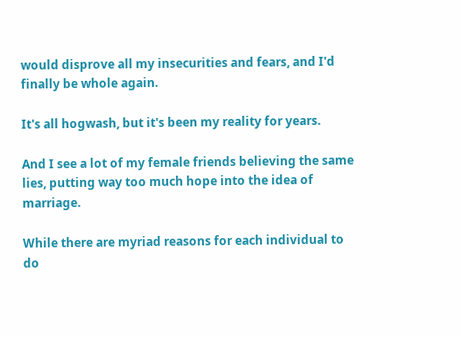would disprove all my insecurities and fears, and I'd finally be whole again.

It's all hogwash, but it's been my reality for years.

And I see a lot of my female friends believing the same lies, putting way too much hope into the idea of marriage.

While there are myriad reasons for each individual to do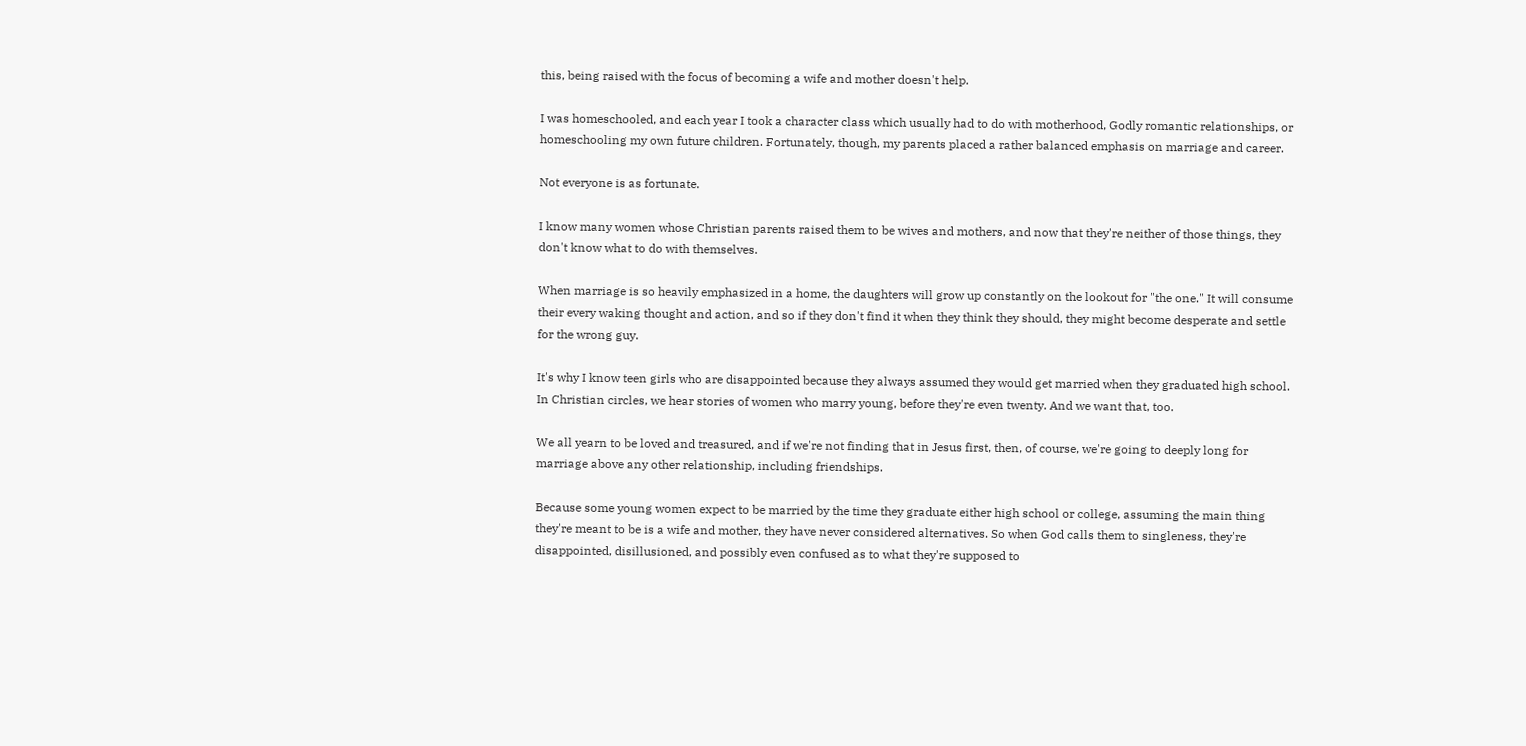this, being raised with the focus of becoming a wife and mother doesn't help.

I was homeschooled, and each year I took a character class which usually had to do with motherhood, Godly romantic relationships, or homeschooling my own future children. Fortunately, though, my parents placed a rather balanced emphasis on marriage and career.

Not everyone is as fortunate.

I know many women whose Christian parents raised them to be wives and mothers, and now that they're neither of those things, they don't know what to do with themselves.

When marriage is so heavily emphasized in a home, the daughters will grow up constantly on the lookout for "the one." It will consume their every waking thought and action, and so if they don't find it when they think they should, they might become desperate and settle for the wrong guy.

It's why I know teen girls who are disappointed because they always assumed they would get married when they graduated high school. In Christian circles, we hear stories of women who marry young, before they're even twenty. And we want that, too.

We all yearn to be loved and treasured, and if we're not finding that in Jesus first, then, of course, we're going to deeply long for marriage above any other relationship, including friendships.

Because some young women expect to be married by the time they graduate either high school or college, assuming the main thing they're meant to be is a wife and mother, they have never considered alternatives. So when God calls them to singleness, they're disappointed, disillusioned, and possibly even confused as to what they're supposed to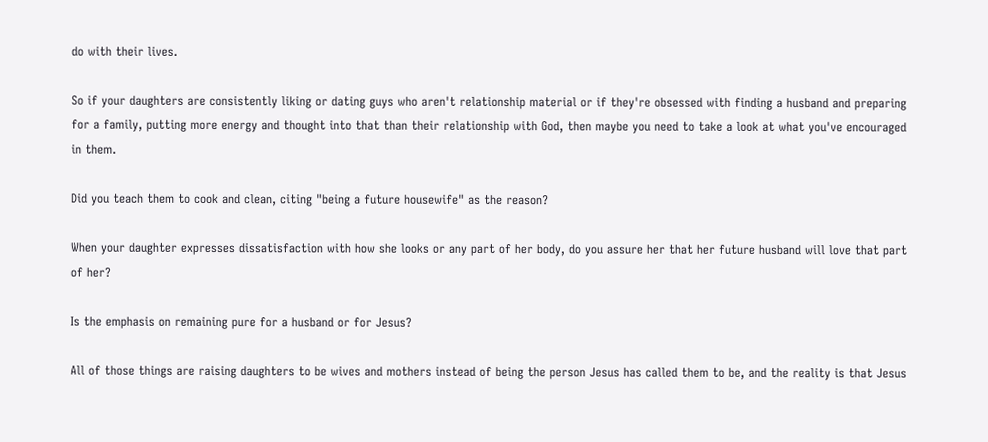do with their lives.

So if your daughters are consistently liking or dating guys who aren't relationship material or if they're obsessed with finding a husband and preparing for a family, putting more energy and thought into that than their relationship with God, then maybe you need to take a look at what you've encouraged in them.

Did you teach them to cook and clean, citing "being a future housewife" as the reason?

When your daughter expresses dissatisfaction with how she looks or any part of her body, do you assure her that her future husband will love that part of her?

Is the emphasis on remaining pure for a husband or for Jesus?

All of those things are raising daughters to be wives and mothers instead of being the person Jesus has called them to be, and the reality is that Jesus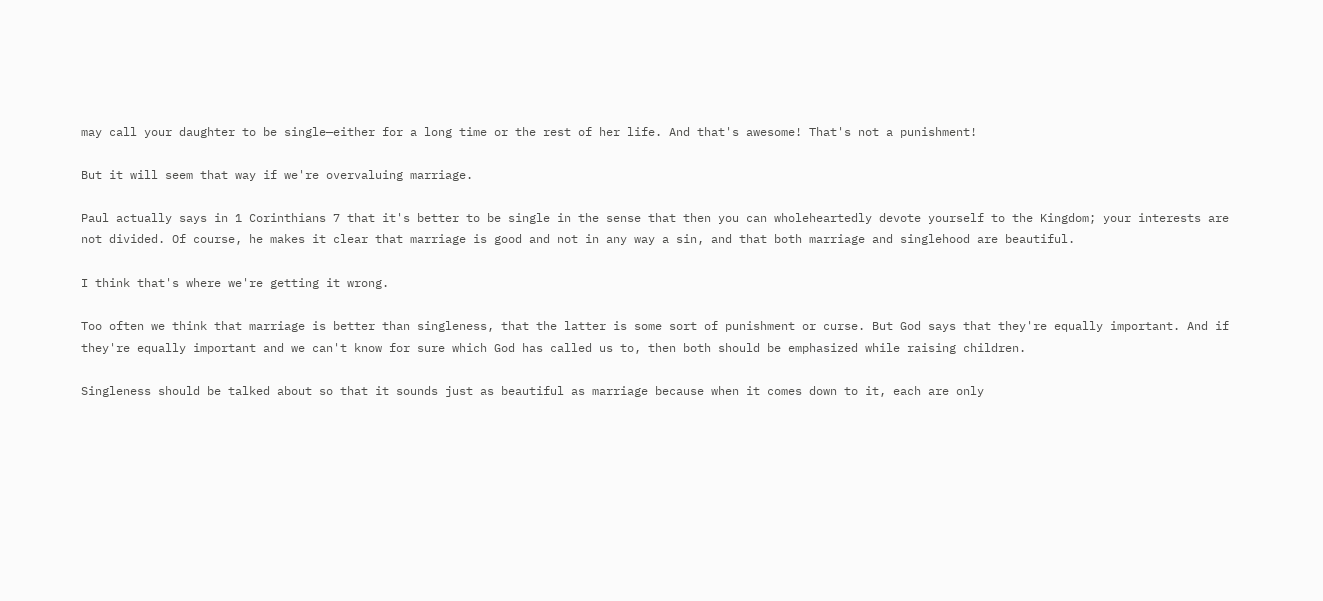may call your daughter to be single—either for a long time or the rest of her life. And that's awesome! That's not a punishment!

But it will seem that way if we're overvaluing marriage.

Paul actually says in 1 Corinthians 7 that it's better to be single in the sense that then you can wholeheartedly devote yourself to the Kingdom; your interests are not divided. Of course, he makes it clear that marriage is good and not in any way a sin, and that both marriage and singlehood are beautiful.

I think that's where we're getting it wrong.

Too often we think that marriage is better than singleness, that the latter is some sort of punishment or curse. But God says that they're equally important. And if they're equally important and we can't know for sure which God has called us to, then both should be emphasized while raising children.

Singleness should be talked about so that it sounds just as beautiful as marriage because when it comes down to it, each are only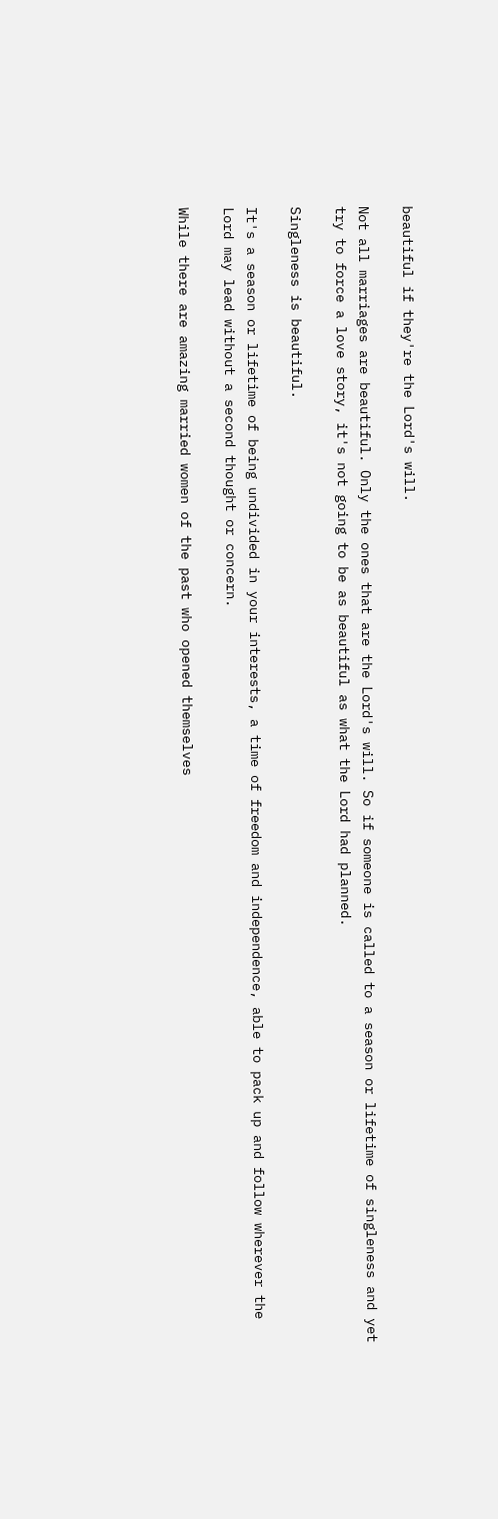beautiful if they're the Lord's will.

Not all marriages are beautiful. Only the ones that are the Lord's will. So if someone is called to a season or lifetime of singleness and yet try to force a love story, it's not going to be as beautiful as what the Lord had planned.

Singleness is beautiful.

It's a season or lifetime of being undivided in your interests, a time of freedom and independence, able to pack up and follow wherever the Lord may lead without a second thought or concern.

While there are amazing married women of the past who opened themselves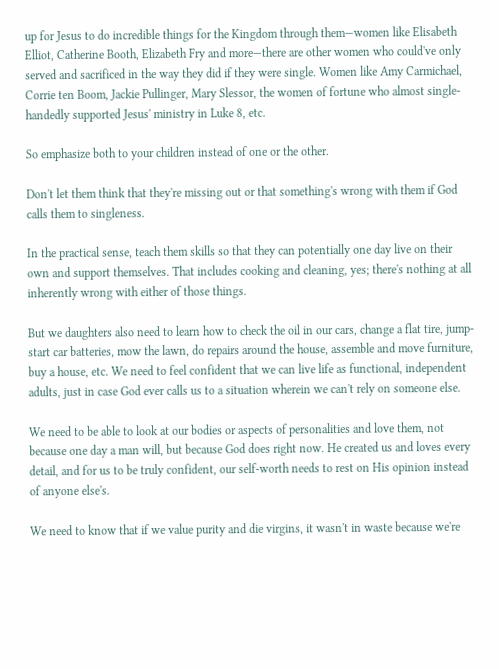up for Jesus to do incredible things for the Kingdom through them—women like Elisabeth Elliot, Catherine Booth, Elizabeth Fry and more—there are other women who could've only served and sacrificed in the way they did if they were single. Women like Amy Carmichael, Corrie ten Boom, Jackie Pullinger, Mary Slessor, the women of fortune who almost single-handedly supported Jesus' ministry in Luke 8, etc.

So emphasize both to your children instead of one or the other.

Don't let them think that they're missing out or that something's wrong with them if God calls them to singleness.

In the practical sense, teach them skills so that they can potentially one day live on their own and support themselves. That includes cooking and cleaning, yes; there's nothing at all inherently wrong with either of those things.

But we daughters also need to learn how to check the oil in our cars, change a flat tire, jump-start car batteries, mow the lawn, do repairs around the house, assemble and move furniture, buy a house, etc. We need to feel confident that we can live life as functional, independent adults, just in case God ever calls us to a situation wherein we can't rely on someone else.

We need to be able to look at our bodies or aspects of personalities and love them, not because one day a man will, but because God does right now. He created us and loves every detail, and for us to be truly confident, our self-worth needs to rest on His opinion instead of anyone else's.

We need to know that if we value purity and die virgins, it wasn't in waste because we're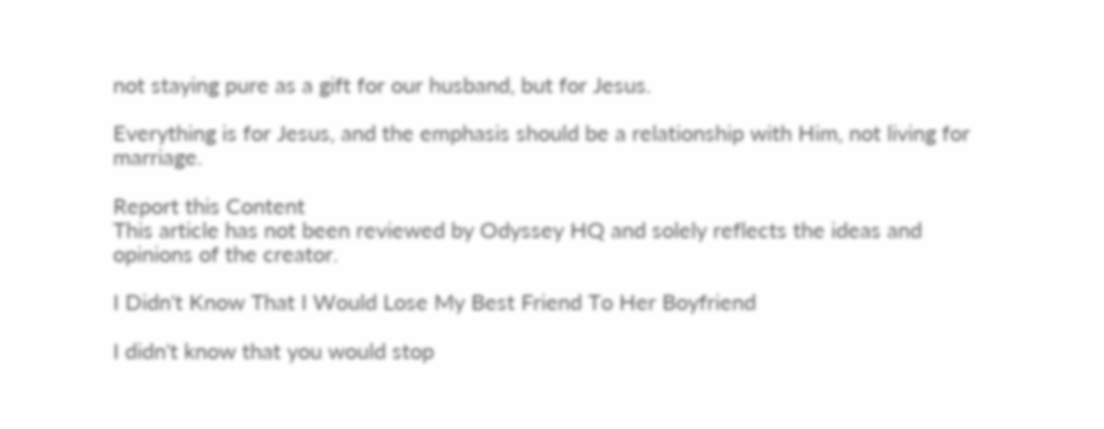not staying pure as a gift for our husband, but for Jesus.

Everything is for Jesus, and the emphasis should be a relationship with Him, not living for marriage.

Report this Content
This article has not been reviewed by Odyssey HQ and solely reflects the ideas and opinions of the creator.

I Didn't Know That I Would Lose My Best Friend To Her Boyfriend

I didn't know that you would stop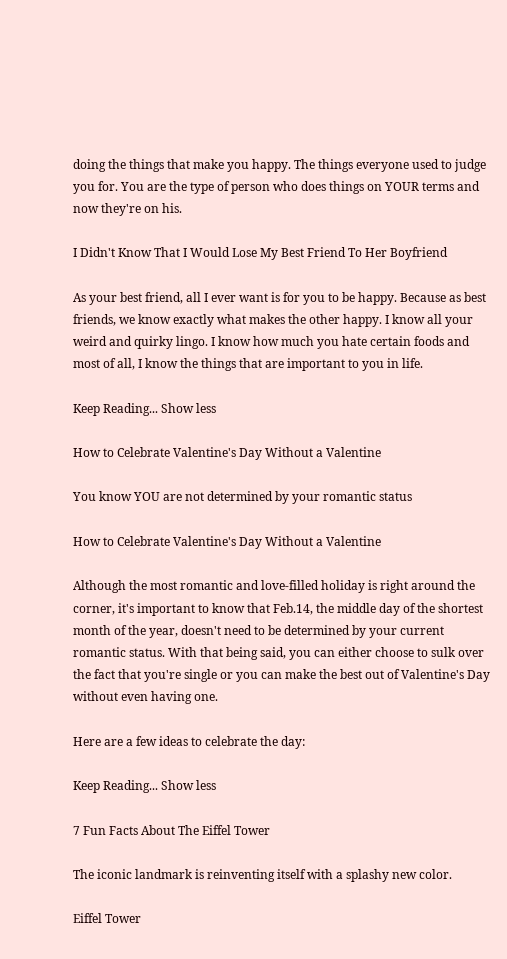doing the things that make you happy. The things everyone used to judge you for. You are the type of person who does things on YOUR terms and now they're on his.

I Didn't Know That I Would Lose My Best Friend To Her Boyfriend

As your best friend, all I ever want is for you to be happy. Because as best friends, we know exactly what makes the other happy. I know all your weird and quirky lingo. I know how much you hate certain foods and most of all, I know the things that are important to you in life.

Keep Reading... Show less

How to Celebrate Valentine's Day Without a Valentine

You know YOU are not determined by your romantic status

How to Celebrate Valentine's Day Without a Valentine

Although the most romantic and love-filled holiday is right around the corner, it's important to know that Feb.14, the middle day of the shortest month of the year, doesn't need to be determined by your current romantic status. With that being said, you can either choose to sulk over the fact that you're single or you can make the best out of Valentine's Day without even having one.

Here are a few ideas to celebrate the day:

Keep Reading... Show less

7 Fun Facts About The Eiffel Tower

The iconic landmark is reinventing itself with a splashy new color.

Eiffel Tower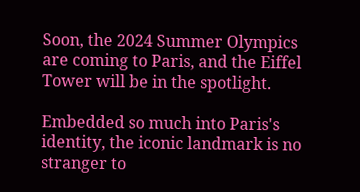Soon, the 2024 Summer Olympics are coming to Paris, and the Eiffel Tower will be in the spotlight.

Embedded so much into Paris's identity, the iconic landmark is no stranger to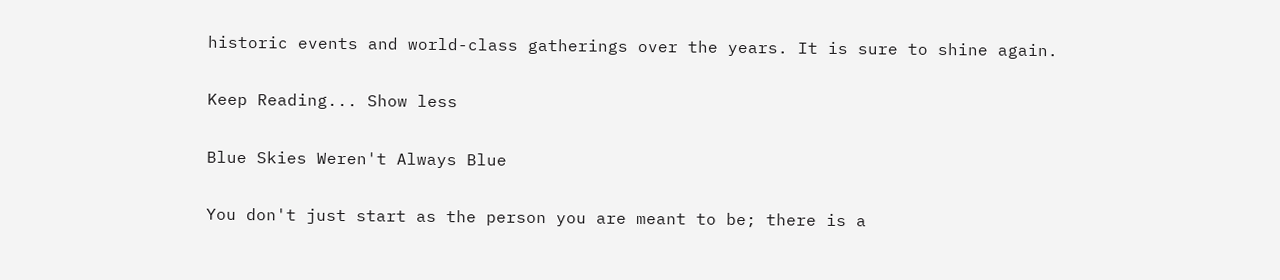historic events and world-class gatherings over the years. It is sure to shine again.

Keep Reading... Show less

Blue Skies Weren't Always Blue

You don't just start as the person you are meant to be; there is a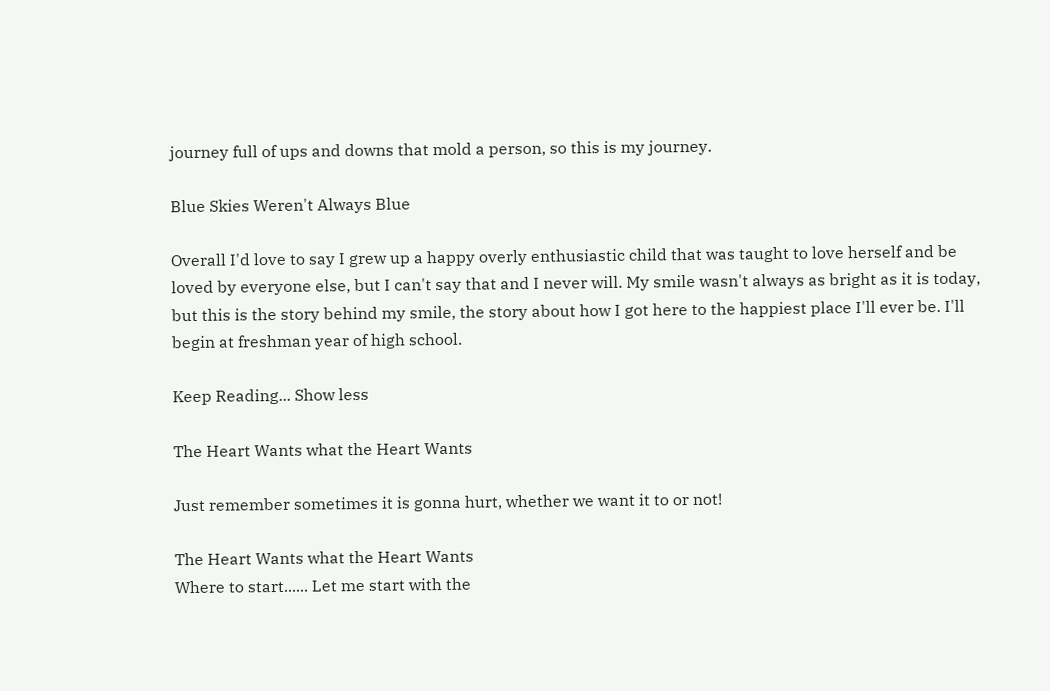journey full of ups and downs that mold a person, so this is my journey.

Blue Skies Weren't Always Blue

Overall I'd love to say I grew up a happy overly enthusiastic child that was taught to love herself and be loved by everyone else, but I can't say that and I never will. My smile wasn't always as bright as it is today, but this is the story behind my smile, the story about how I got here to the happiest place I'll ever be. I'll begin at freshman year of high school.

Keep Reading... Show less

The Heart Wants what the Heart Wants

Just remember sometimes it is gonna hurt, whether we want it to or not!

The Heart Wants what the Heart Wants
Where to start...... Let me start with the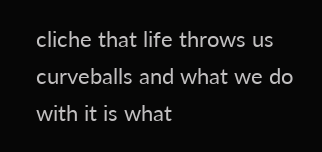cliche that life throws us curveballs and what we do with it is what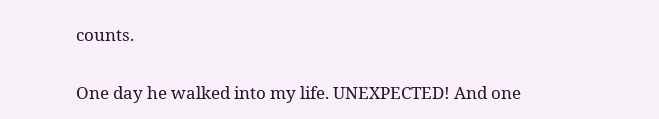counts.

One day he walked into my life. UNEXPECTED! And one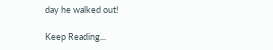day he walked out!

Keep Reading...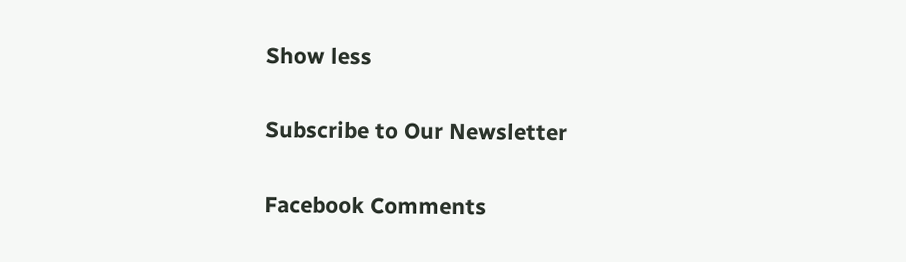Show less

Subscribe to Our Newsletter

Facebook Comments